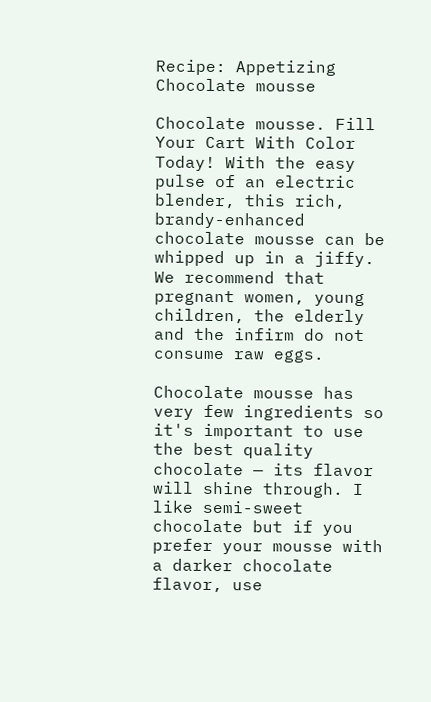Recipe: Appetizing Chocolate mousse

Chocolate mousse. Fill Your Cart With Color Today! With the easy pulse of an electric blender, this rich, brandy-enhanced chocolate mousse can be whipped up in a jiffy. We recommend that pregnant women, young children, the elderly and the infirm do not consume raw eggs.

Chocolate mousse has very few ingredients so it's important to use the best quality chocolate — its flavor will shine through. I like semi-sweet chocolate but if you prefer your mousse with a darker chocolate flavor, use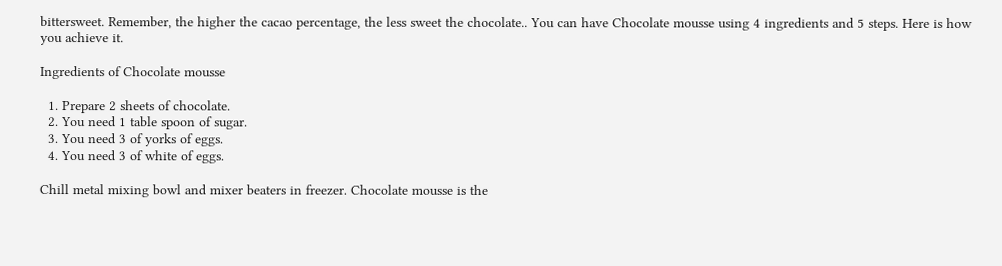bittersweet. Remember, the higher the cacao percentage, the less sweet the chocolate.. You can have Chocolate mousse using 4 ingredients and 5 steps. Here is how you achieve it.

Ingredients of Chocolate mousse

  1. Prepare 2 sheets of chocolate.
  2. You need 1 table spoon of sugar.
  3. You need 3 of yorks of eggs.
  4. You need 3 of white of eggs.

Chill metal mixing bowl and mixer beaters in freezer. Chocolate mousse is the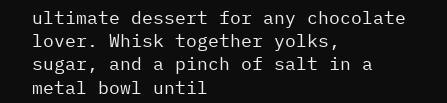ultimate dessert for any chocolate lover. Whisk together yolks, sugar, and a pinch of salt in a metal bowl until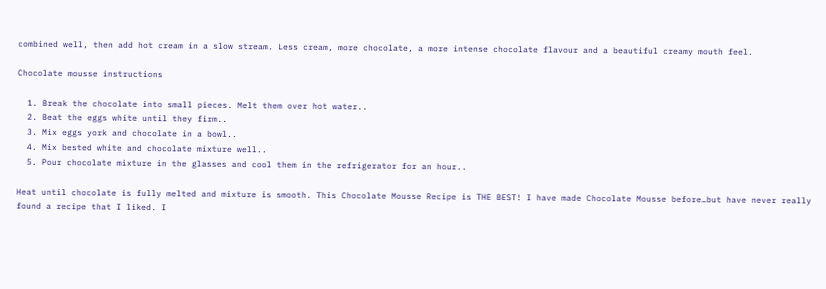combined well, then add hot cream in a slow stream. Less cream, more chocolate, a more intense chocolate flavour and a beautiful creamy mouth feel.

Chocolate mousse instructions

  1. Break the chocolate into small pieces. Melt them over hot water..
  2. Beat the eggs white until they firm..
  3. Mix eggs york and chocolate in a bowl..
  4. Mix bested white and chocolate mixture well..
  5. Pour chocolate mixture in the glasses and cool them in the refrigerator for an hour..

Heat until chocolate is fully melted and mixture is smooth. This Chocolate Mousse Recipe is THE BEST! I have made Chocolate Mousse before…but have never really found a recipe that I liked. I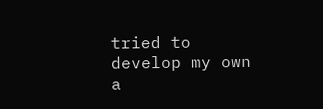tried to develop my own a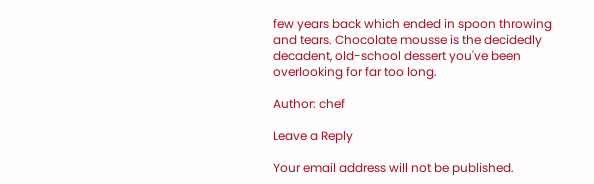few years back which ended in spoon throwing and tears. Chocolate mousse is the decidedly decadent, old-school dessert you've been overlooking for far too long.

Author: chef

Leave a Reply

Your email address will not be published.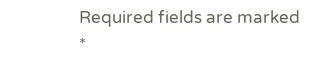Required fields are marked *